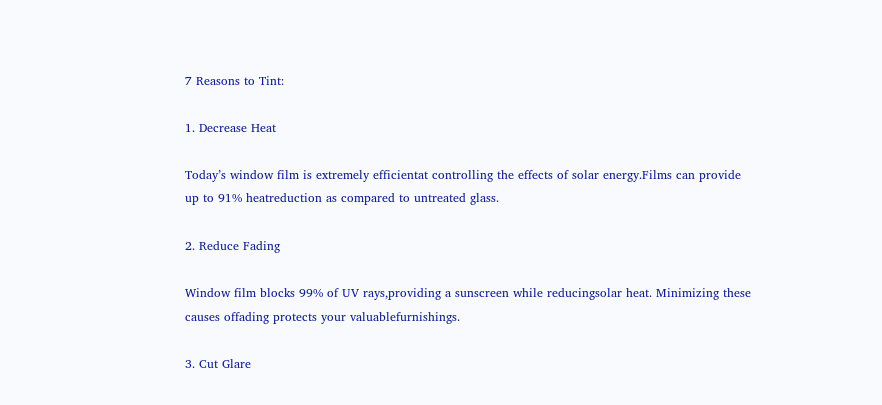7 Reasons to Tint:

1. Decrease Heat

Today’s window film is extremely efficientat controlling the effects of solar energy.Films can provide up to 91% heatreduction as compared to untreated glass.

2. Reduce Fading

Window film blocks 99% of UV rays,providing a sunscreen while reducingsolar heat. Minimizing these causes offading protects your valuablefurnishings.

3. Cut Glare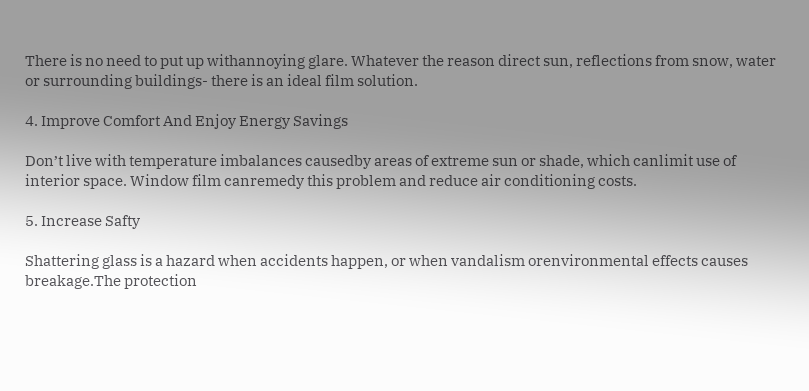There is no need to put up withannoying glare. Whatever the reason direct sun, reflections from snow, water or surrounding buildings- there is an ideal film solution.

4. Improve Comfort And Enjoy Energy Savings

Don’t live with temperature imbalances causedby areas of extreme sun or shade, which canlimit use of interior space. Window film canremedy this problem and reduce air conditioning costs.

5. Increase Safty

Shattering glass is a hazard when accidents happen, or when vandalism orenvironmental effects causes breakage.The protection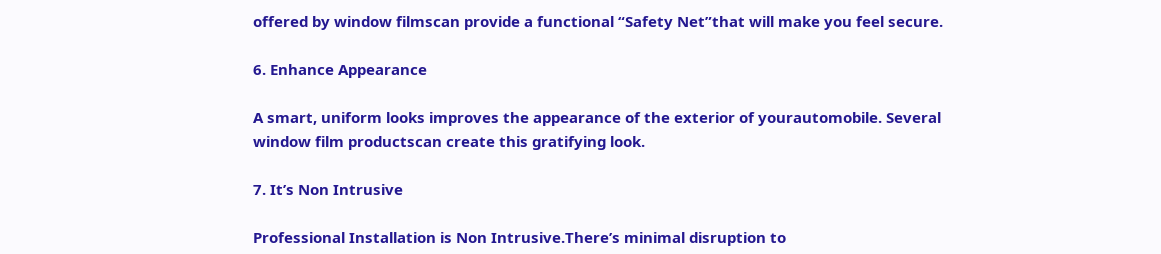offered by window filmscan provide a functional “Safety Net”that will make you feel secure.

6. Enhance Appearance

A smart, uniform looks improves the appearance of the exterior of yourautomobile. Several window film productscan create this gratifying look.

7. It’s Non Intrusive

Professional Installation is Non Intrusive.There’s minimal disruption to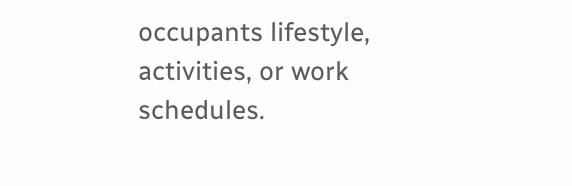occupants lifestyle, activities, or work schedules.